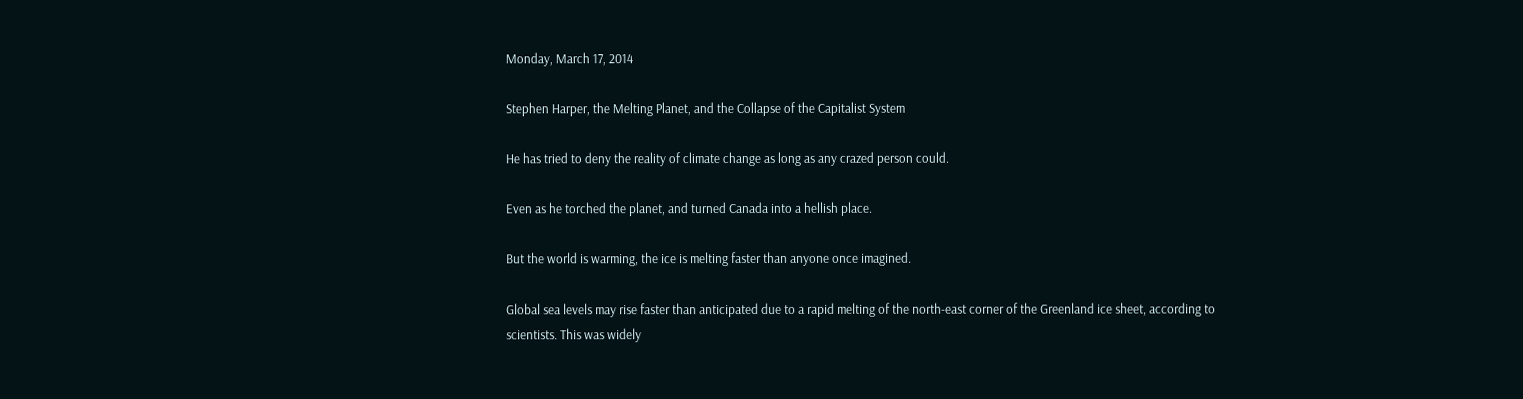Monday, March 17, 2014

Stephen Harper, the Melting Planet, and the Collapse of the Capitalist System

He has tried to deny the reality of climate change as long as any crazed person could.

Even as he torched the planet, and turned Canada into a hellish place.

But the world is warming, the ice is melting faster than anyone once imagined.

Global sea levels may rise faster than anticipated due to a rapid melting of the north-east corner of the Greenland ice sheet, according to scientists. This was widely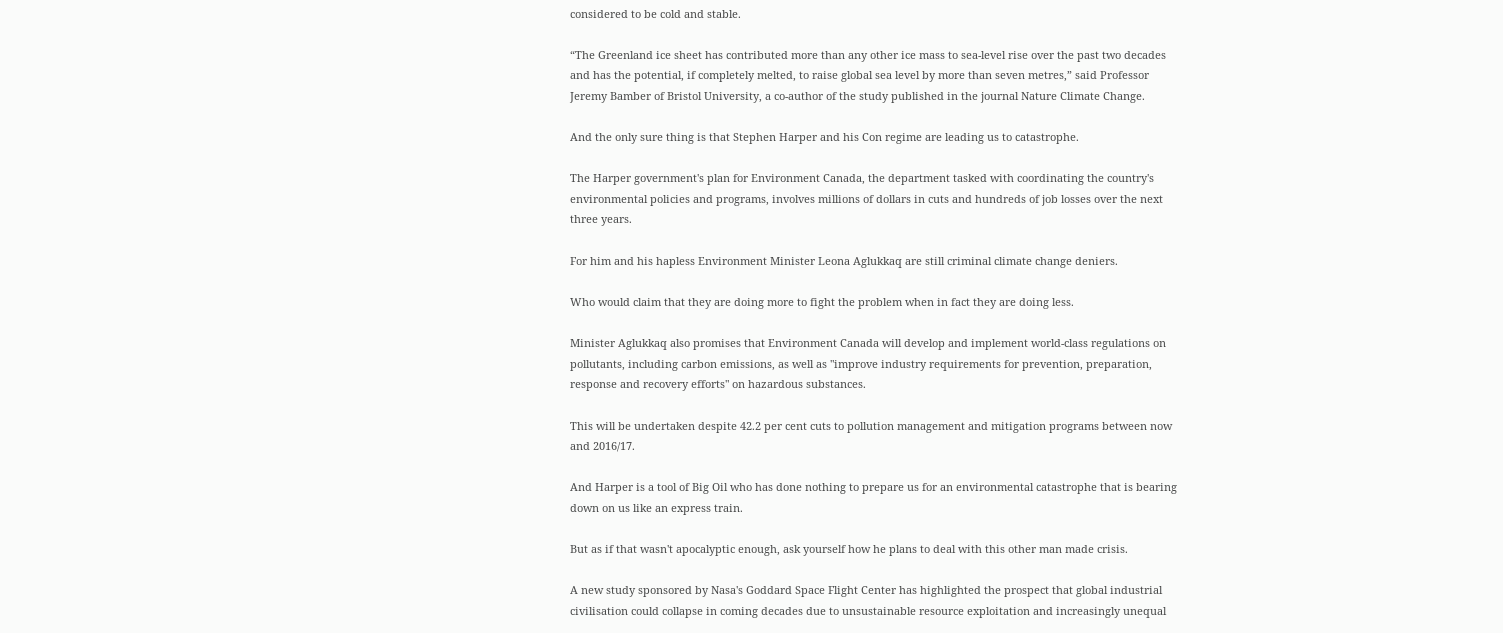considered to be cold and stable.

“The Greenland ice sheet has contributed more than any other ice mass to sea-level rise over the past two decades and has the potential, if completely melted, to raise global sea level by more than seven metres,” said Professor Jeremy Bamber of Bristol University, a co-author of the study published in the journal Nature Climate Change.

And the only sure thing is that Stephen Harper and his Con regime are leading us to catastrophe.

The Harper government's plan for Environment Canada, the department tasked with coordinating the country's environmental policies and programs, involves millions of dollars in cuts and hundreds of job losses over the next three years.

For him and his hapless Environment Minister Leona Aglukkaq are still criminal climate change deniers.

Who would claim that they are doing more to fight the problem when in fact they are doing less.

Minister Aglukkaq also promises that Environment Canada will develop and implement world-class regulations on pollutants, including carbon emissions, as well as "improve industry requirements for prevention, preparation, response and recovery efforts" on hazardous substances.

This will be undertaken despite 42.2 per cent cuts to pollution management and mitigation programs between now and 2016/17.

And Harper is a tool of Big Oil who has done nothing to prepare us for an environmental catastrophe that is bearing down on us like an express train.

But as if that wasn't apocalyptic enough, ask yourself how he plans to deal with this other man made crisis.

A new study sponsored by Nasa's Goddard Space Flight Center has highlighted the prospect that global industrial civilisation could collapse in coming decades due to unsustainable resource exploitation and increasingly unequal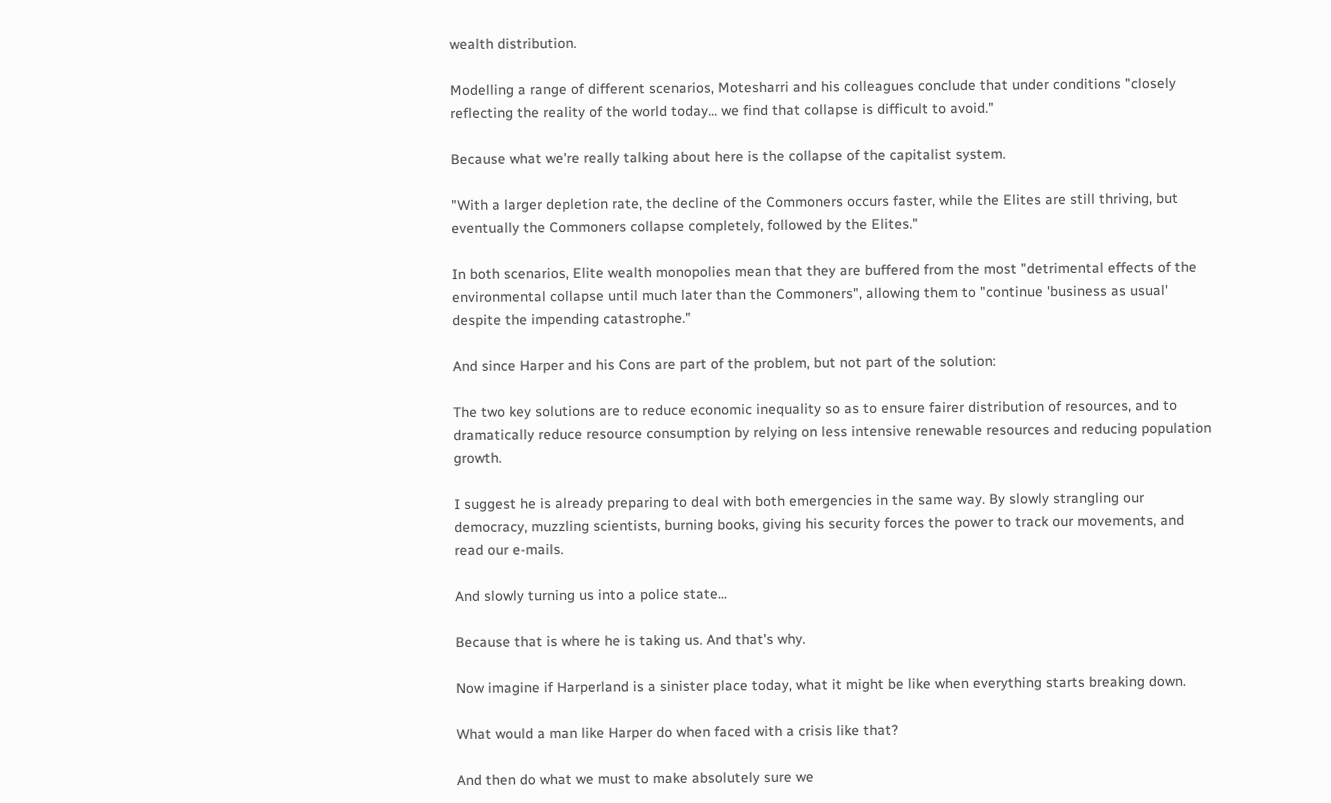wealth distribution.

Modelling a range of different scenarios, Motesharri and his colleagues conclude that under conditions "closely reflecting the reality of the world today... we find that collapse is difficult to avoid."

Because what we're really talking about here is the collapse of the capitalist system.

"With a larger depletion rate, the decline of the Commoners occurs faster, while the Elites are still thriving, but eventually the Commoners collapse completely, followed by the Elites."

In both scenarios, Elite wealth monopolies mean that they are buffered from the most "detrimental effects of the environmental collapse until much later than the Commoners", allowing them to "continue 'business as usual' despite the impending catastrophe."

And since Harper and his Cons are part of the problem, but not part of the solution:

The two key solutions are to reduce economic inequality so as to ensure fairer distribution of resources, and to dramatically reduce resource consumption by relying on less intensive renewable resources and reducing population growth.

I suggest he is already preparing to deal with both emergencies in the same way. By slowly strangling our democracy, muzzling scientists, burning books, giving his security forces the power to track our movements, and read our e-mails.

And slowly turning us into a police state...

Because that is where he is taking us. And that's why.

Now imagine if Harperland is a sinister place today, what it might be like when everything starts breaking down.

What would a man like Harper do when faced with a crisis like that?

And then do what we must to make absolutely sure we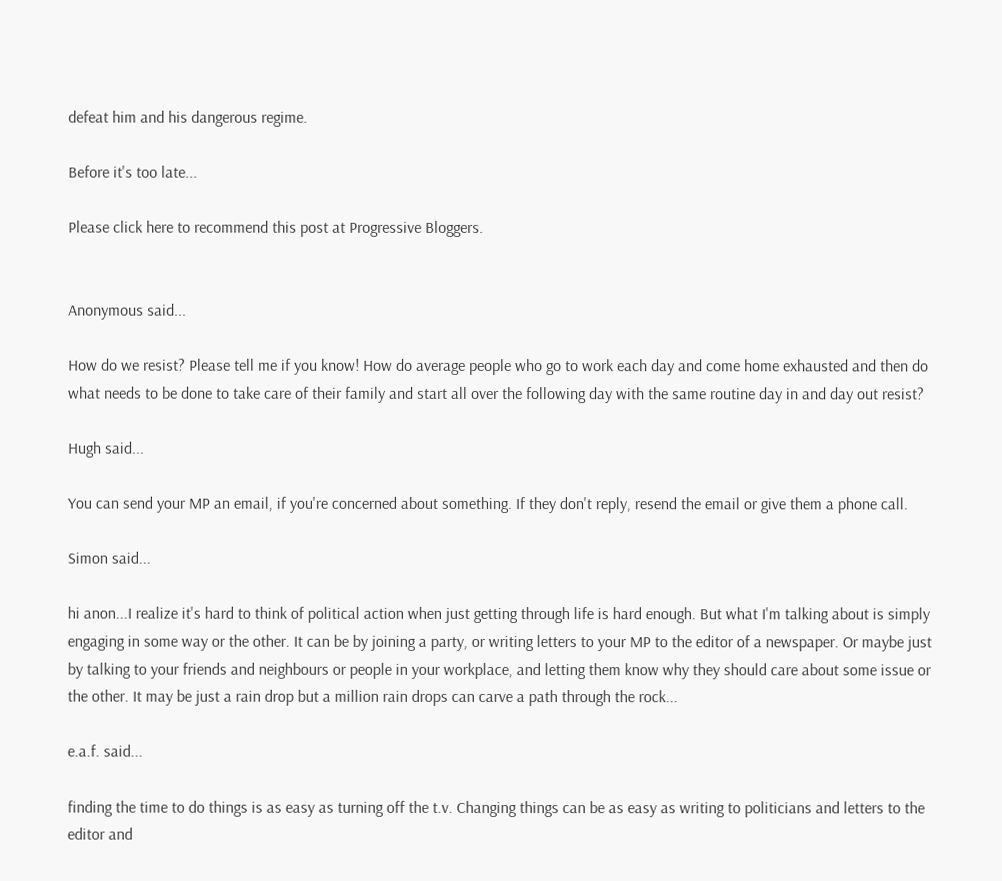defeat him and his dangerous regime.

Before it's too late...

Please click here to recommend this post at Progressive Bloggers.


Anonymous said...

How do we resist? Please tell me if you know! How do average people who go to work each day and come home exhausted and then do what needs to be done to take care of their family and start all over the following day with the same routine day in and day out resist?

Hugh said...

You can send your MP an email, if you're concerned about something. If they don't reply, resend the email or give them a phone call.

Simon said...

hi anon...I realize it's hard to think of political action when just getting through life is hard enough. But what I'm talking about is simply engaging in some way or the other. It can be by joining a party, or writing letters to your MP to the editor of a newspaper. Or maybe just by talking to your friends and neighbours or people in your workplace, and letting them know why they should care about some issue or the other. It may be just a rain drop but a million rain drops can carve a path through the rock...

e.a.f. said...

finding the time to do things is as easy as turning off the t.v. Changing things can be as easy as writing to politicians and letters to the editor and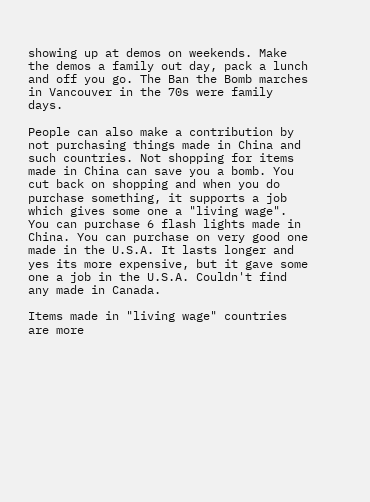showing up at demos on weekends. Make the demos a family out day, pack a lunch and off you go. The Ban the Bomb marches in Vancouver in the 70s were family days.

People can also make a contribution by not purchasing things made in China and such countries. Not shopping for items made in China can save you a bomb. You cut back on shopping and when you do purchase something, it supports a job which gives some one a "living wage". You can purchase 6 flash lights made in China. You can purchase on very good one made in the U.S.A. It lasts longer and yes its more expensive, but it gave some one a job in the U.S.A. Couldn't find any made in Canada.

Items made in "living wage" countries are more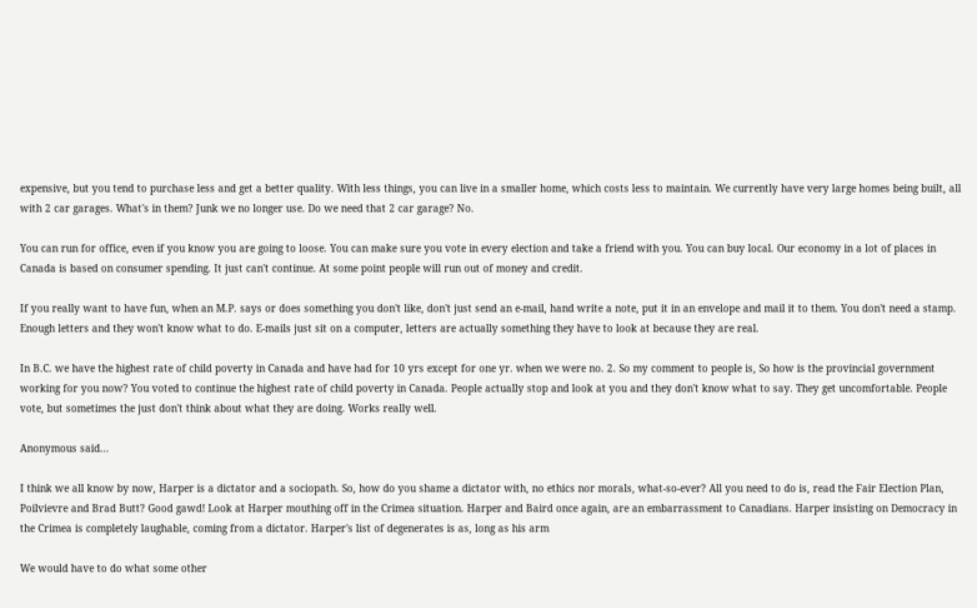expensive, but you tend to purchase less and get a better quality. With less things, you can live in a smaller home, which costs less to maintain. We currently have very large homes being built, all with 2 car garages. What's in them? Junk we no longer use. Do we need that 2 car garage? No.

You can run for office, even if you know you are going to loose. You can make sure you vote in every election and take a friend with you. You can buy local. Our economy in a lot of places in Canada is based on consumer spending. It just can't continue. At some point people will run out of money and credit.

If you really want to have fun, when an M.P. says or does something you don't like, don't just send an e-mail, hand write a note, put it in an envelope and mail it to them. You don't need a stamp. Enough letters and they won't know what to do. E-mails just sit on a computer, letters are actually something they have to look at because they are real.

In B.C. we have the highest rate of child poverty in Canada and have had for 10 yrs except for one yr. when we were no. 2. So my comment to people is, So how is the provincial government working for you now? You voted to continue the highest rate of child poverty in Canada. People actually stop and look at you and they don't know what to say. They get uncomfortable. People vote, but sometimes the just don't think about what they are doing. Works really well.

Anonymous said...

I think we all know by now, Harper is a dictator and a sociopath. So, how do you shame a dictator with, no ethics nor morals, what-so-ever? All you need to do is, read the Fair Election Plan, Poilvievre and Brad Butt? Good gawd! Look at Harper mouthing off in the Crimea situation. Harper and Baird once again, are an embarrassment to Canadians. Harper insisting on Democracy in the Crimea is completely laughable, coming from a dictator. Harper's list of degenerates is as, long as his arm

We would have to do what some other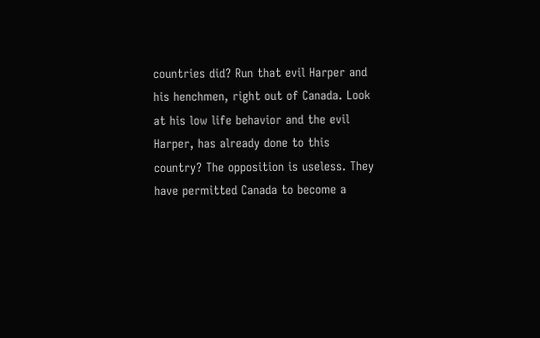countries did? Run that evil Harper and his henchmen, right out of Canada. Look at his low life behavior and the evil Harper, has already done to this country? The opposition is useless. They have permitted Canada to become a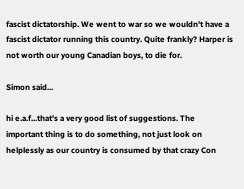fascist dictatorship. We went to war so we wouldn't have a fascist dictator running this country. Quite frankly? Harper is not worth our young Canadian boys, to die for.

Simon said...

hi e.a.f...that's a very good list of suggestions. The important thing is to do something, not just look on helplessly as our country is consumed by that crazy Con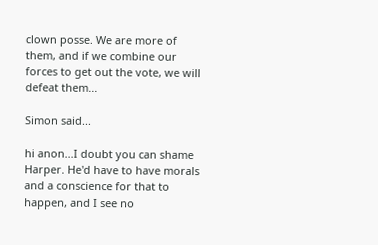clown posse. We are more of them, and if we combine our forces to get out the vote, we will defeat them...

Simon said...

hi anon...I doubt you can shame Harper. He'd have to have morals and a conscience for that to happen, and I see no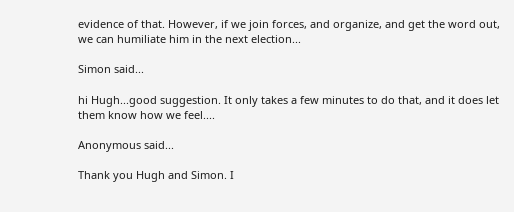evidence of that. However, if we join forces, and organize, and get the word out, we can humiliate him in the next election...

Simon said...

hi Hugh...good suggestion. It only takes a few minutes to do that, and it does let them know how we feel....

Anonymous said...

Thank you Hugh and Simon. I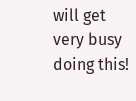will get very busy doing this!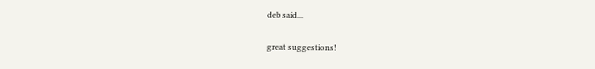deb said...

great suggestions!